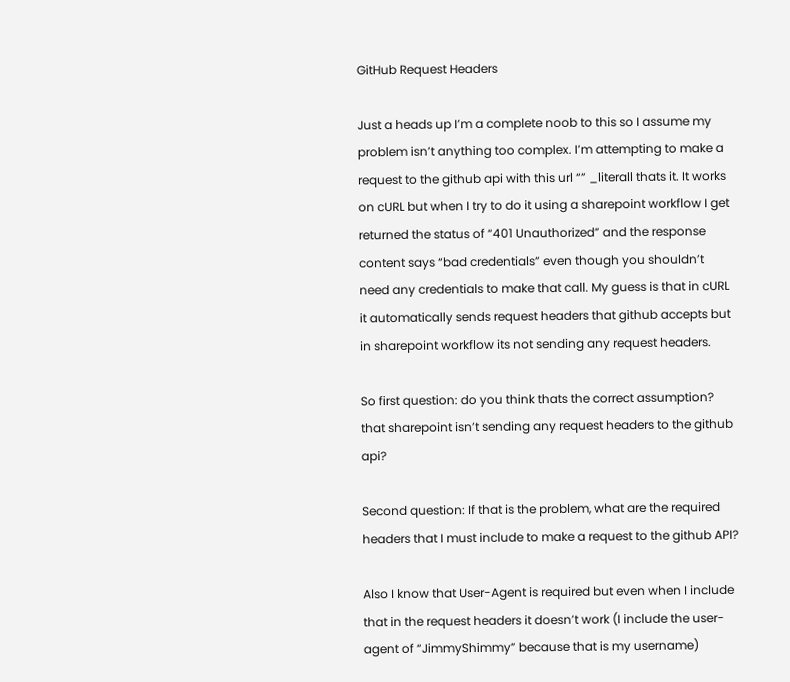GitHub Request Headers

Just a heads up I’m a complete noob to this so I assume my problem isn’t anything too complex. I’m attempting to make a request to the github api with this url “” _literall thats it. It works on cURL but when I try to do it using a sharepoint workflow I get returned the status of “401 Unauthorized” and the response content says “bad credentials” even though you shouldn’t need any credentials to make that call. My guess is that in cURL it automatically sends request headers that github accepts but in sharepoint workflow its not sending any request headers.

So first question: do you think thats the correct assumption? that sharepoint isn’t sending any request headers to the github api?

Second question: If that is the problem, what are the required headers that I must include to make a request to the github API?

Also I know that User-Agent is required but even when I include that in the request headers it doesn’t work (I include the user-agent of “JimmyShimmy” because that is my username)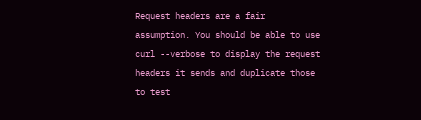Request headers are a fair assumption. You should be able to use curl --verbose to display the request headers it sends and duplicate those to test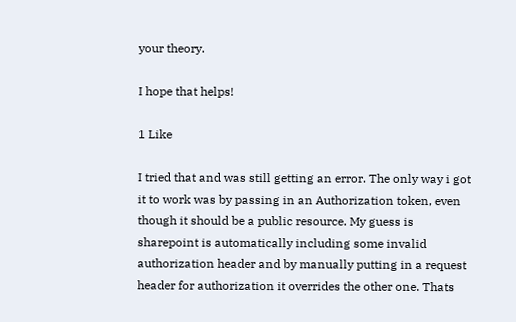your theory.

I hope that helps!

1 Like

I tried that and was still getting an error. The only way i got it to work was by passing in an Authorization token, even though it should be a public resource. My guess is sharepoint is automatically including some invalid authorization header and by manually putting in a request header for authorization it overrides the other one. Thats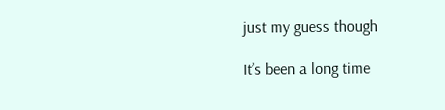just my guess though

It’s been a long time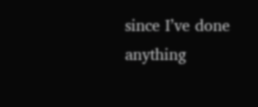since I’ve done anything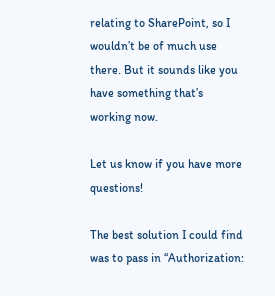relating to SharePoint, so I wouldn’t be of much use there. But it sounds like you have something that’s working now.

Let us know if you have more questions!

The best solution I could find was to pass in “Authorization: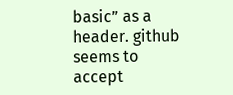basic” as a header. github seems to accept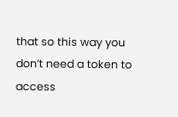that so this way you don’t need a token to access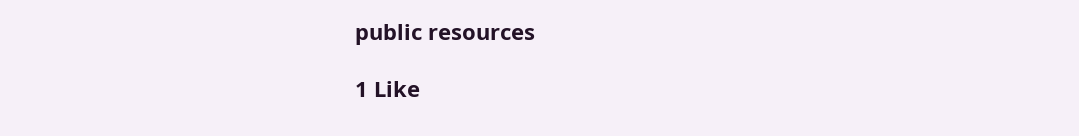public resources

1 Like